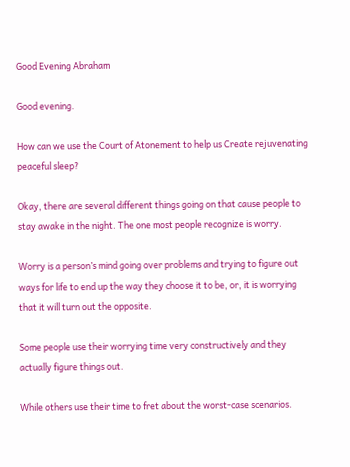Good Evening Abraham

Good evening.

How can we use the Court of Atonement to help us Create rejuvenating peaceful sleep?

Okay, there are several different things going on that cause people to stay awake in the night. The one most people recognize is worry.

Worry is a person’s mind going over problems and trying to figure out ways for life to end up the way they choose it to be, or, it is worrying that it will turn out the opposite.

Some people use their worrying time very constructively and they actually figure things out.

While others use their time to fret about the worst-case scenarios.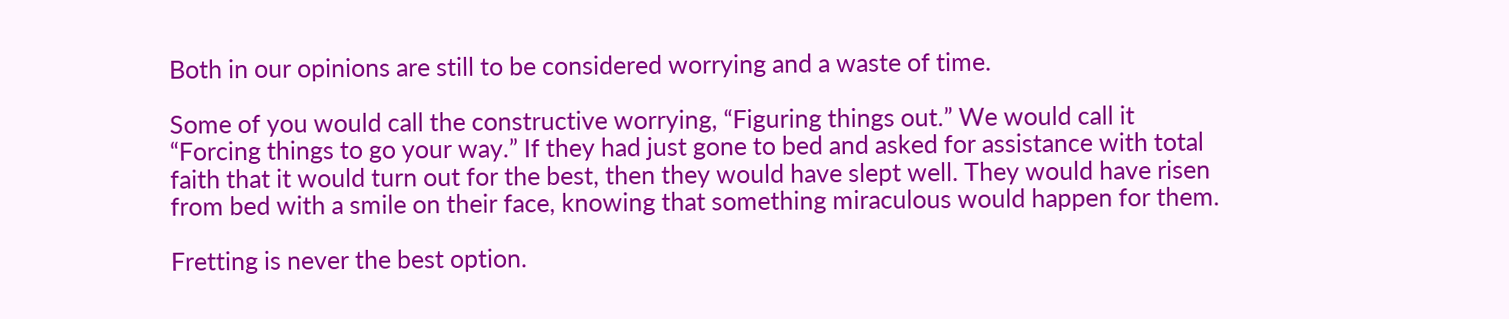Both in our opinions are still to be considered worrying and a waste of time.

Some of you would call the constructive worrying, “Figuring things out.” We would call it “Forcing things to go your way.” If they had just gone to bed and asked for assistance with total faith that it would turn out for the best, then they would have slept well. They would have risen from bed with a smile on their face, knowing that something miraculous would happen for them.

Fretting is never the best option.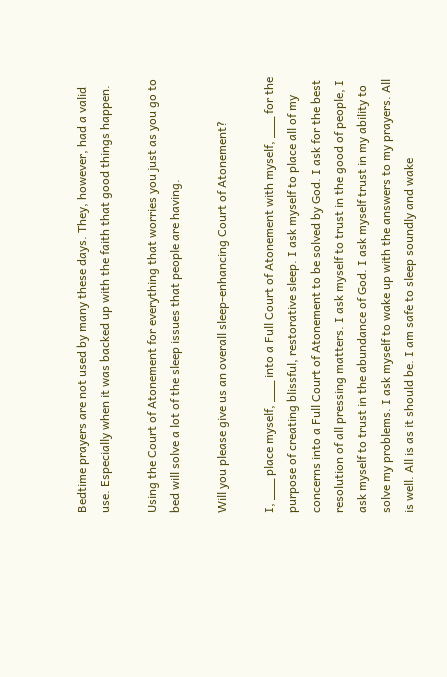Bedtime prayers are not used by many these days. They, however, had a valid use. Especially when it was backed up with the faith that good things happen.

Using the Court of Atonement for everything that worries you just as you go to bed will solve a lot of the sleep issues that people are having.

Will you please give us an overall sleep-enhancing Court of Atonement?

I, ___ place myself, ___ into a Full Court of Atonement with myself, ___ for the purpose of creating blissful, restorative sleep. I ask myself to place all of my concerns into a Full Court of Atonement to be solved by God. I ask for the best resolution of all pressing matters. I ask myself to trust in the good of people, I ask myself to trust in the abundance of God. I ask myself trust in my ability to solve my problems. I ask myself to wake up with the answers to my prayers. All is well. All is as it should be. I am safe to sleep soundly and wake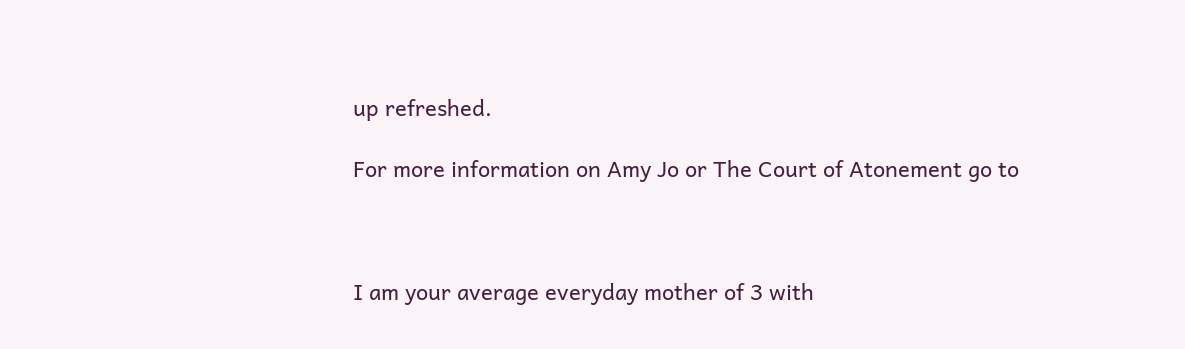up refreshed.

For more information on Amy Jo or The Court of Atonement go to



I am your average everyday mother of 3 with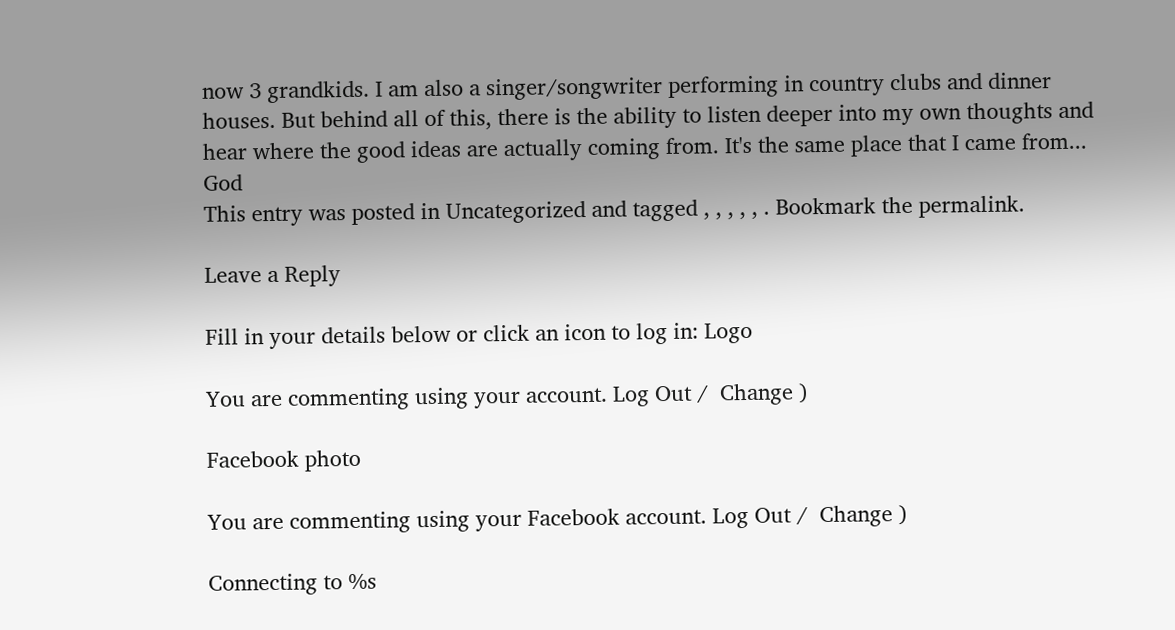now 3 grandkids. I am also a singer/songwriter performing in country clubs and dinner houses. But behind all of this, there is the ability to listen deeper into my own thoughts and hear where the good ideas are actually coming from. It's the same place that I came from... God
This entry was posted in Uncategorized and tagged , , , , , . Bookmark the permalink.

Leave a Reply

Fill in your details below or click an icon to log in: Logo

You are commenting using your account. Log Out /  Change )

Facebook photo

You are commenting using your Facebook account. Log Out /  Change )

Connecting to %s